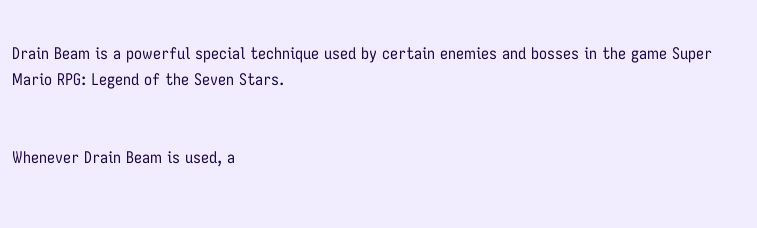Drain Beam is a powerful special technique used by certain enemies and bosses in the game Super Mario RPG: Legend of the Seven Stars.


Whenever Drain Beam is used, a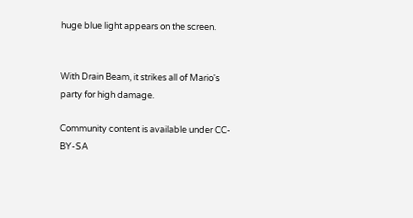huge blue light appears on the screen.


With Drain Beam, it strikes all of Mario's party for high damage.

Community content is available under CC-BY-SA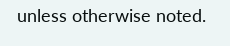unless otherwise noted.